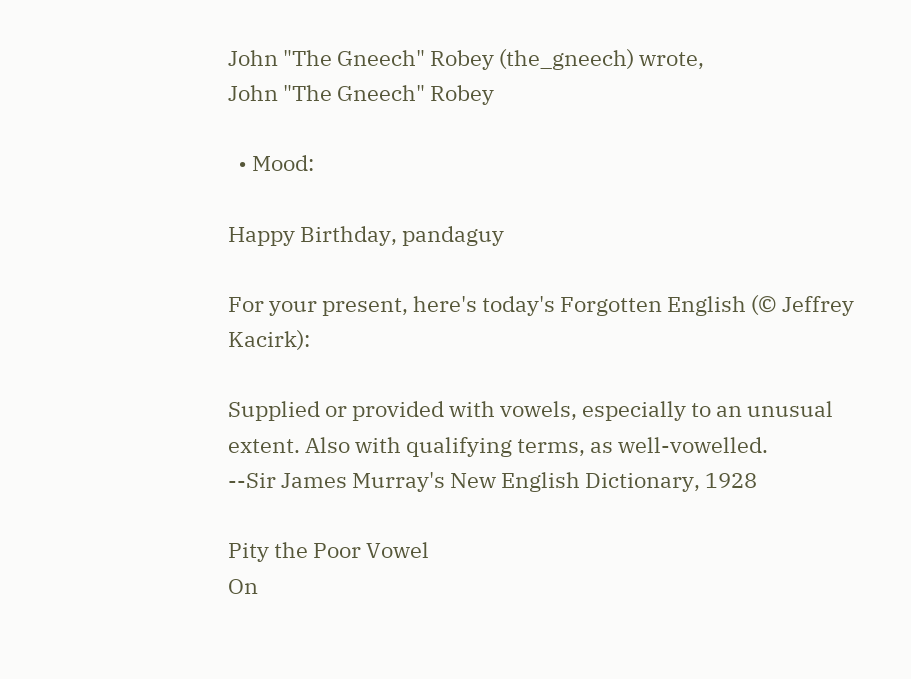John "The Gneech" Robey (the_gneech) wrote,
John "The Gneech" Robey

  • Mood:

Happy Birthday, pandaguy

For your present, here's today's Forgotten English (© Jeffrey Kacirk):

Supplied or provided with vowels, especially to an unusual extent. Also with qualifying terms, as well-vowelled.
--Sir James Murray's New English Dictionary, 1928

Pity the Poor Vowel
On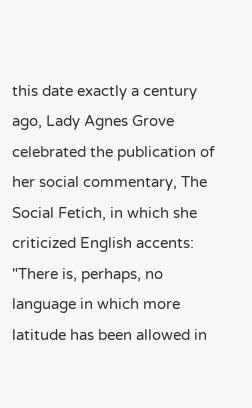this date exactly a century ago, Lady Agnes Grove celebrated the publication of her social commentary, The Social Fetich, in which she criticized English accents: "There is, perhaps, no language in which more latitude has been allowed in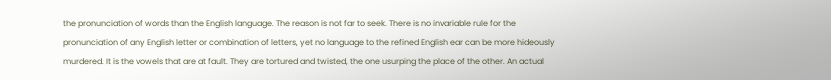the pronunciation of words than the English language. The reason is not far to seek. There is no invariable rule for the pronunciation of any English letter or combination of letters, yet no language to the refined English ear can be more hideously murdered. It is the vowels that are at fault. They are tortured and twisted, the one usurping the place of the other. An actual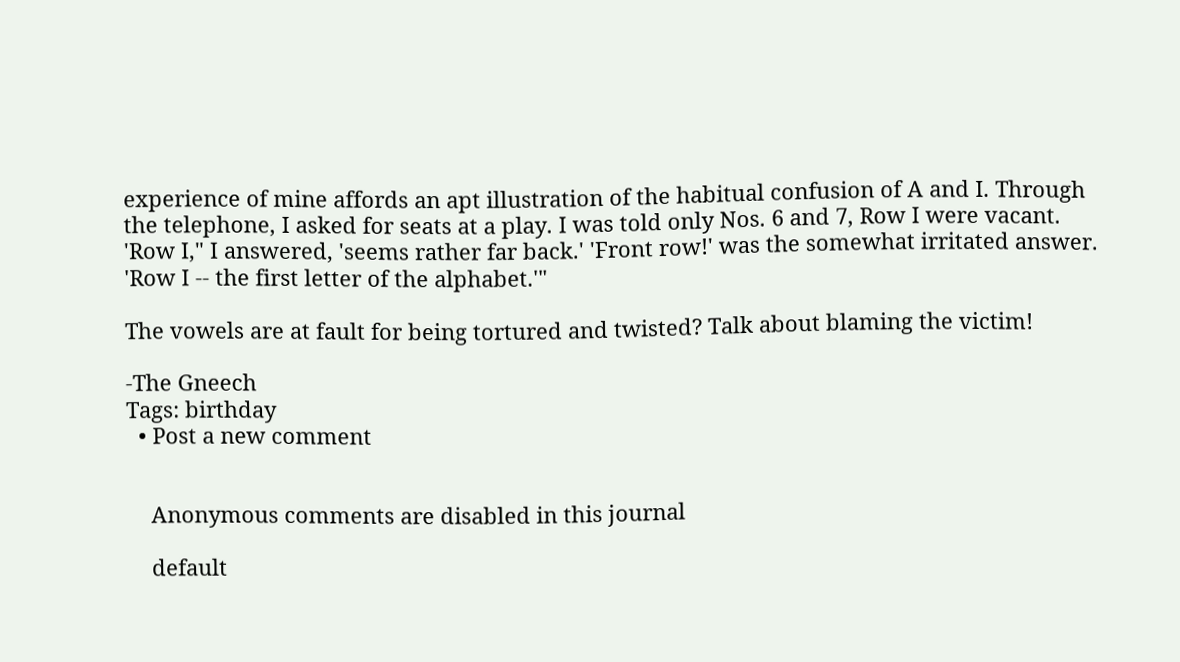experience of mine affords an apt illustration of the habitual confusion of A and I. Through the telephone, I asked for seats at a play. I was told only Nos. 6 and 7, Row I were vacant. 'Row I," I answered, 'seems rather far back.' 'Front row!' was the somewhat irritated answer. 'Row I -- the first letter of the alphabet.'"

The vowels are at fault for being tortured and twisted? Talk about blaming the victim!

-The Gneech
Tags: birthday
  • Post a new comment


    Anonymous comments are disabled in this journal

    default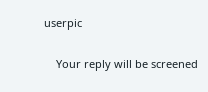userpic

    Your reply will be screened